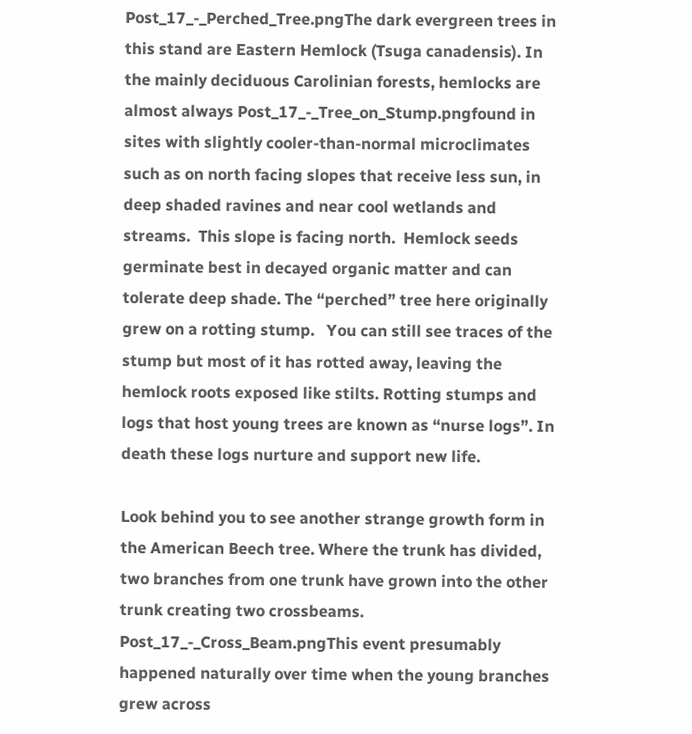Post_17_-_Perched_Tree.pngThe dark evergreen trees in this stand are Eastern Hemlock (Tsuga canadensis). In the mainly deciduous Carolinian forests, hemlocks are almost always Post_17_-_Tree_on_Stump.pngfound in sites with slightly cooler-than-normal microclimates such as on north facing slopes that receive less sun, in deep shaded ravines and near cool wetlands and streams.  This slope is facing north.  Hemlock seeds germinate best in decayed organic matter and can tolerate deep shade. The “perched” tree here originally grew on a rotting stump.   You can still see traces of the stump but most of it has rotted away, leaving the hemlock roots exposed like stilts. Rotting stumps and logs that host young trees are known as “nurse logs”. In death these logs nurture and support new life.

Look behind you to see another strange growth form in the American Beech tree. Where the trunk has divided, two branches from one trunk have grown into the other trunk creating two crossbeams. Post_17_-_Cross_Beam.pngThis event presumably happened naturally over time when the young branches grew across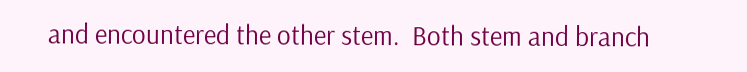and encountered the other stem.  Both stem and branch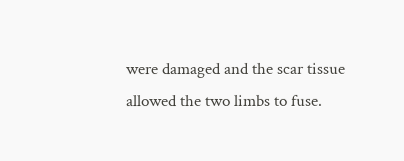were damaged and the scar tissue allowed the two limbs to fuse.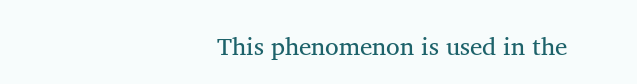This phenomenon is used in the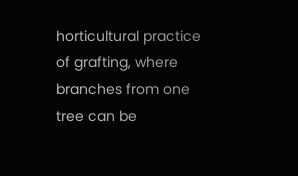horticultural practice of grafting, where branches from one tree can be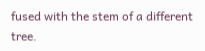fused with the stem of a different tree.